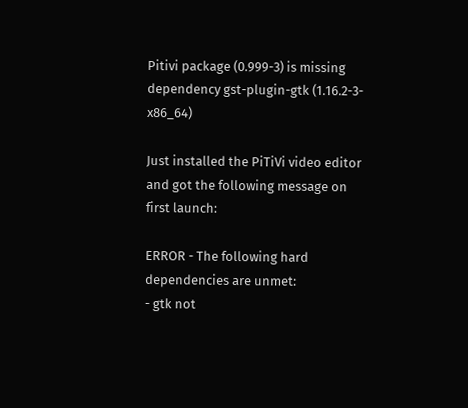Pitivi package (0.999-3) is missing dependency gst-plugin-gtk (1.16.2-3-x86_64)

Just installed the PiTiVi video editor and got the following message on first launch:

ERROR - The following hard dependencies are unmet:
- gtk not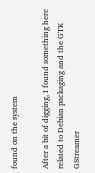found on the system

After a bit of digging, I found something here related to Debian packaging and the GTK GStreamer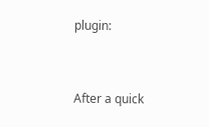plugin:


After a quick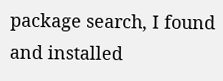package search, I found and installed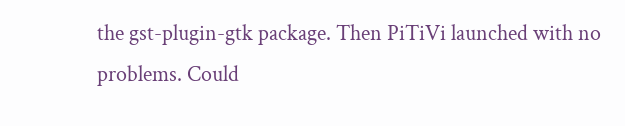the gst-plugin-gtk package. Then PiTiVi launched with no problems. Could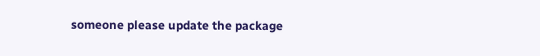someone please update the package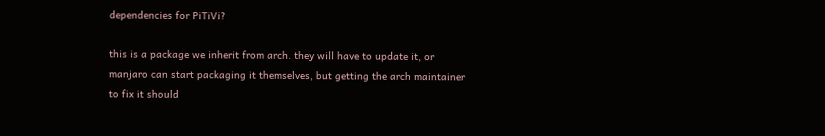dependencies for PiTiVi?

this is a package we inherit from arch. they will have to update it, or manjaro can start packaging it themselves, but getting the arch maintainer to fix it should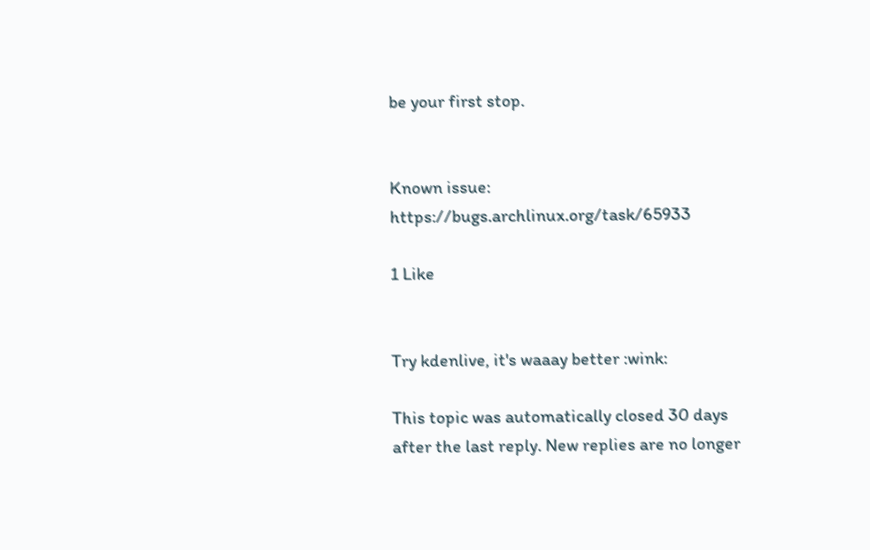be your first stop.


Known issue: https://bugs.archlinux.org/task/65933

1 Like


Try kdenlive, it's waaay better :wink:

This topic was automatically closed 30 days after the last reply. New replies are no longer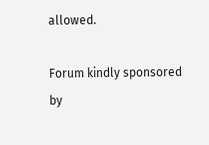allowed.

Forum kindly sponsored by